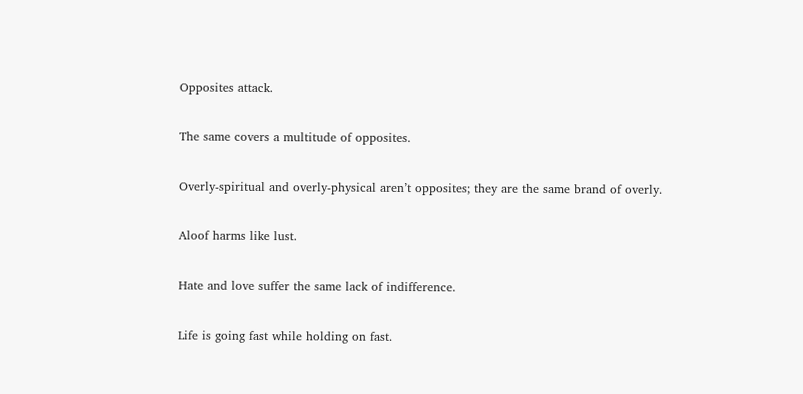Opposites attack.

The same covers a multitude of opposites.

Overly-spiritual and overly-physical aren’t opposites; they are the same brand of overly.

Aloof harms like lust.

Hate and love suffer the same lack of indifference.

Life is going fast while holding on fast.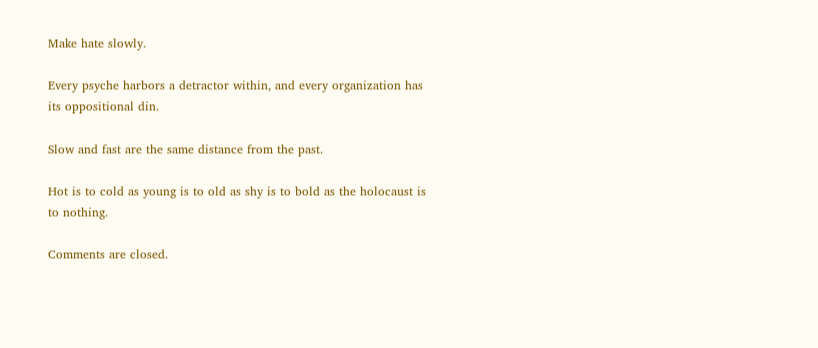Make hate slowly.

Every psyche harbors a detractor within, and every organization has its oppositional din.

Slow and fast are the same distance from the past.

Hot is to cold as young is to old as shy is to bold as the holocaust is to nothing.

Comments are closed.